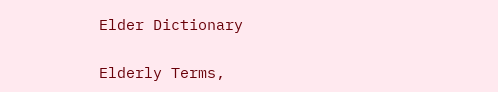Elder Dictionary

Elderly Terms,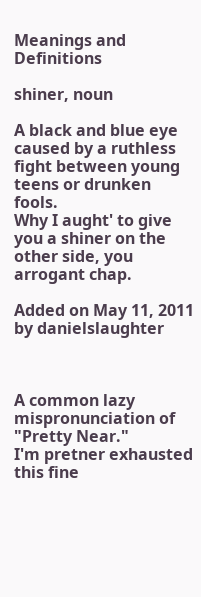Meanings and Definitions

shiner, noun

A black and blue eye caused by a ruthless fight between young teens or drunken fools.
Why I aught' to give you a shiner on the other side, you arrogant chap.

Added on May 11, 2011 by danielslaughter



A common lazy mispronunciation of "Pretty Near."
I'm pretner exhausted this fine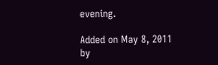evening.

Added on May 8, 2011 by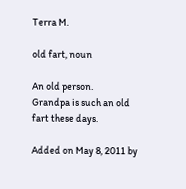Terra M.

old fart, noun

An old person.
Grandpa is such an old fart these days.

Added on May 8, 2011 by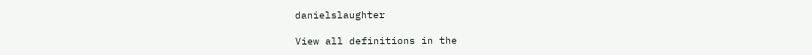danielslaughter

View all definitions in the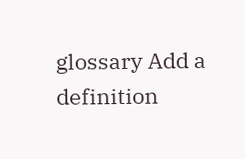glossary Add a definition